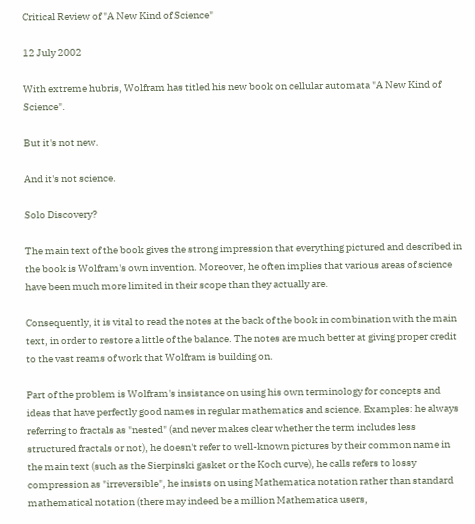Critical Review of "A New Kind of Science"

12 July 2002

With extreme hubris, Wolfram has titled his new book on cellular automata "A New Kind of Science".

But it's not new.

And it's not science.

Solo Discovery?

The main text of the book gives the strong impression that everything pictured and described in the book is Wolfram's own invention. Moreover, he often implies that various areas of science have been much more limited in their scope than they actually are.

Consequently, it is vital to read the notes at the back of the book in combination with the main text, in order to restore a little of the balance. The notes are much better at giving proper credit to the vast reams of work that Wolfram is building on.

Part of the problem is Wolfram's insistance on using his own terminology for concepts and ideas that have perfectly good names in regular mathematics and science. Examples: he always referring to fractals as "nested" (and never makes clear whether the term includes less structured fractals or not), he doesn't refer to well-known pictures by their common name in the main text (such as the Sierpinski gasket or the Koch curve), he calls refers to lossy compression as "irreversible", he insists on using Mathematica notation rather than standard mathematical notation (there may indeed be a million Mathematica users,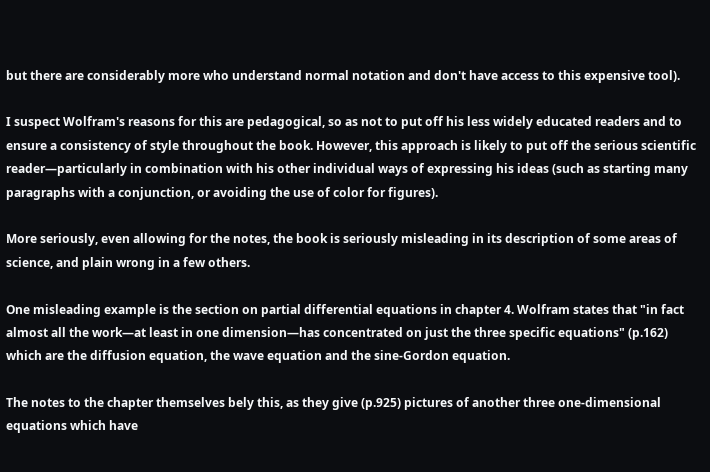but there are considerably more who understand normal notation and don't have access to this expensive tool).

I suspect Wolfram's reasons for this are pedagogical, so as not to put off his less widely educated readers and to ensure a consistency of style throughout the book. However, this approach is likely to put off the serious scientific reader—particularly in combination with his other individual ways of expressing his ideas (such as starting many paragraphs with a conjunction, or avoiding the use of color for figures).

More seriously, even allowing for the notes, the book is seriously misleading in its description of some areas of science, and plain wrong in a few others.

One misleading example is the section on partial differential equations in chapter 4. Wolfram states that "in fact almost all the work—at least in one dimension—has concentrated on just the three specific equations" (p.162) which are the diffusion equation, the wave equation and the sine-Gordon equation.

The notes to the chapter themselves bely this, as they give (p.925) pictures of another three one-dimensional equations which have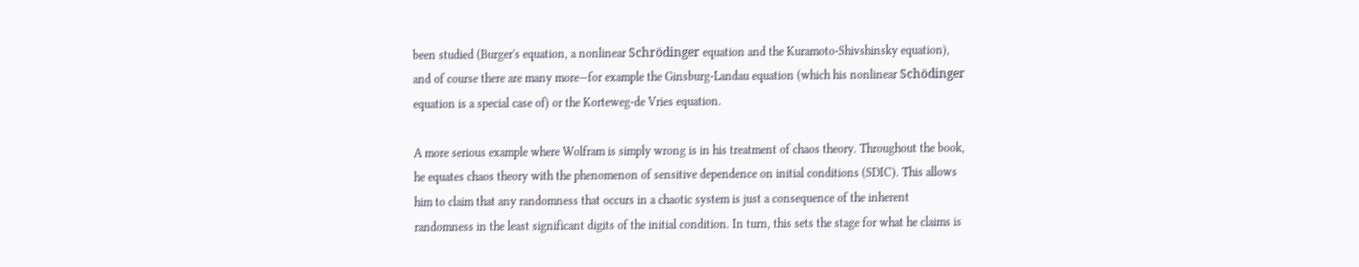been studied (Burger's equation, a nonlinear Schrödinger equation and the Kuramoto-Shivshinsky equation), and of course there are many more—for example the Ginsburg-Landau equation (which his nonlinear Schödinger equation is a special case of) or the Korteweg-de Vries equation.

A more serious example where Wolfram is simply wrong is in his treatment of chaos theory. Throughout the book, he equates chaos theory with the phenomenon of sensitive dependence on initial conditions (SDIC). This allows him to claim that any randomness that occurs in a chaotic system is just a consequence of the inherent randomness in the least significant digits of the initial condition. In turn, this sets the stage for what he claims is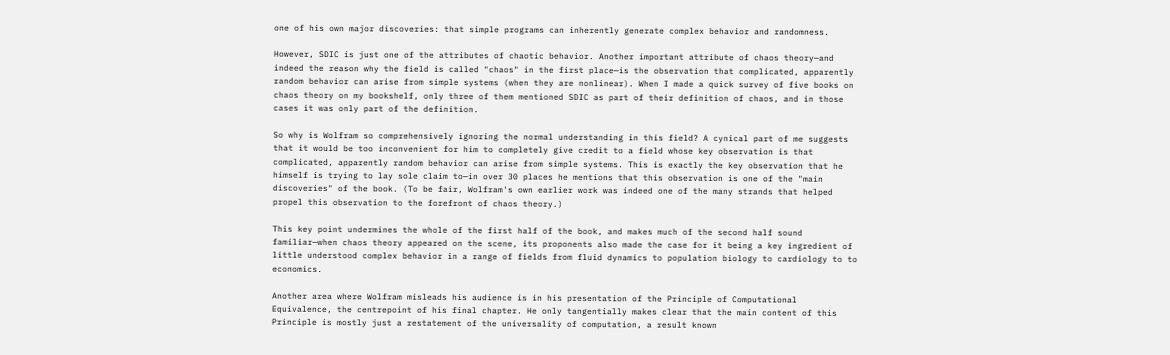one of his own major discoveries: that simple programs can inherently generate complex behavior and randomness.

However, SDIC is just one of the attributes of chaotic behavior. Another important attribute of chaos theory—and indeed the reason why the field is called "chaos" in the first place—is the observation that complicated, apparently random behavior can arise from simple systems (when they are nonlinear). When I made a quick survey of five books on chaos theory on my bookshelf, only three of them mentioned SDIC as part of their definition of chaos, and in those cases it was only part of the definition.

So why is Wolfram so comprehensively ignoring the normal understanding in this field? A cynical part of me suggests that it would be too inconvenient for him to completely give credit to a field whose key observation is that complicated, apparently random behavior can arise from simple systems. This is exactly the key observation that he himself is trying to lay sole claim to—in over 30 places he mentions that this observation is one of the "main discoveries" of the book. (To be fair, Wolfram's own earlier work was indeed one of the many strands that helped propel this observation to the forefront of chaos theory.)

This key point undermines the whole of the first half of the book, and makes much of the second half sound familiar—when chaos theory appeared on the scene, its proponents also made the case for it being a key ingredient of little understood complex behavior in a range of fields from fluid dynamics to population biology to cardiology to to economics.

Another area where Wolfram misleads his audience is in his presentation of the Principle of Computational Equivalence, the centrepoint of his final chapter. He only tangentially makes clear that the main content of this Principle is mostly just a restatement of the universality of computation, a result known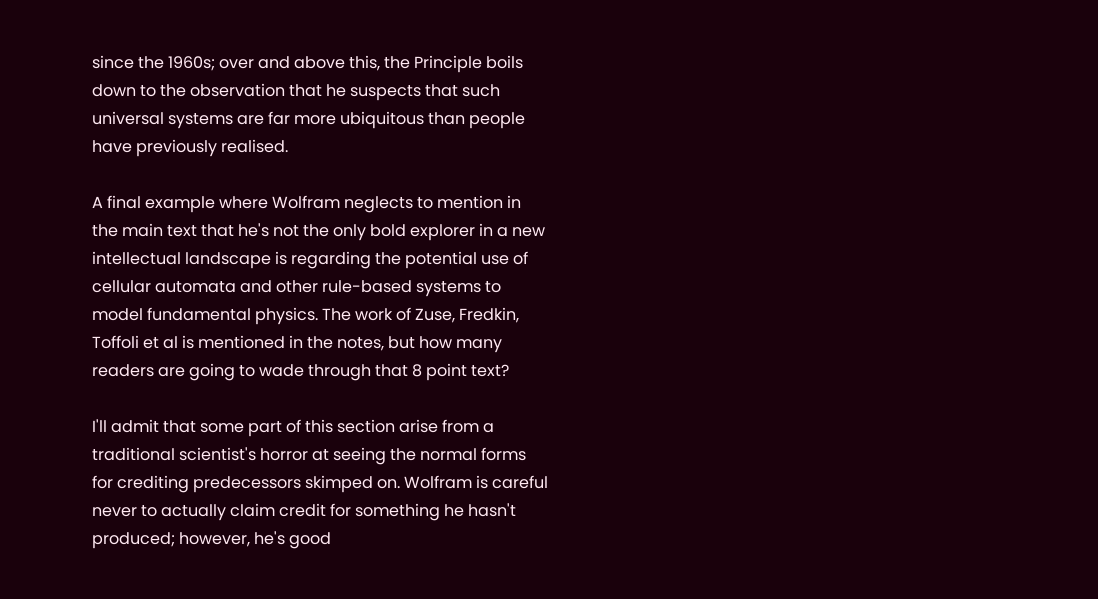since the 1960s; over and above this, the Principle boils down to the observation that he suspects that such universal systems are far more ubiquitous than people have previously realised.

A final example where Wolfram neglects to mention in the main text that he's not the only bold explorer in a new intellectual landscape is regarding the potential use of cellular automata and other rule-based systems to model fundamental physics. The work of Zuse, Fredkin, Toffoli et al is mentioned in the notes, but how many readers are going to wade through that 8 point text?

I'll admit that some part of this section arise from a traditional scientist's horror at seeing the normal forms for crediting predecessors skimped on. Wolfram is careful never to actually claim credit for something he hasn't produced; however, he's good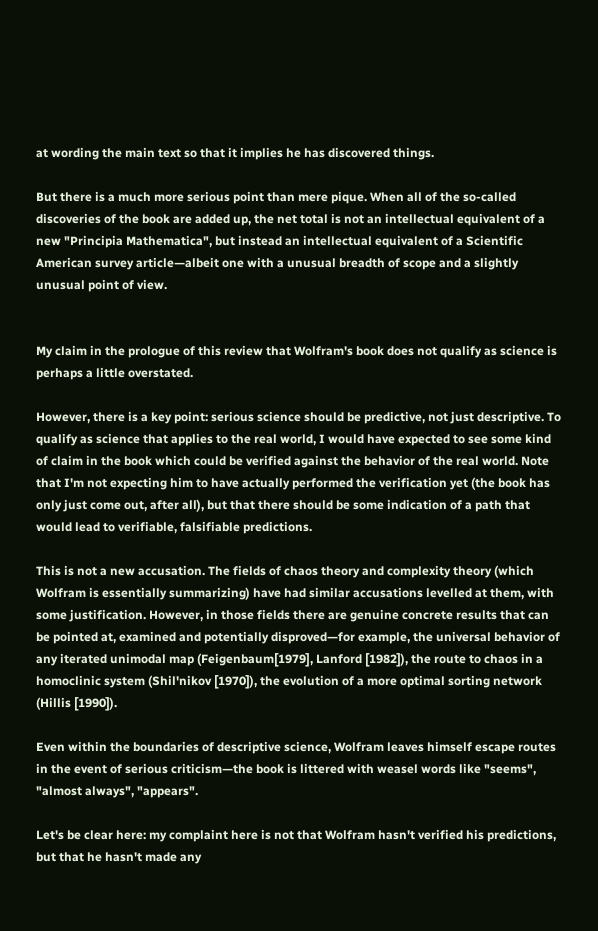at wording the main text so that it implies he has discovered things.

But there is a much more serious point than mere pique. When all of the so-called discoveries of the book are added up, the net total is not an intellectual equivalent of a new "Principia Mathematica", but instead an intellectual equivalent of a Scientific American survey article—albeit one with a unusual breadth of scope and a slightly unusual point of view.


My claim in the prologue of this review that Wolfram's book does not qualify as science is perhaps a little overstated.

However, there is a key point: serious science should be predictive, not just descriptive. To qualify as science that applies to the real world, I would have expected to see some kind of claim in the book which could be verified against the behavior of the real world. Note that I'm not expecting him to have actually performed the verification yet (the book has only just come out, after all), but that there should be some indication of a path that would lead to verifiable, falsifiable predictions.

This is not a new accusation. The fields of chaos theory and complexity theory (which Wolfram is essentially summarizing) have had similar accusations levelled at them, with some justification. However, in those fields there are genuine concrete results that can be pointed at, examined and potentially disproved—for example, the universal behavior of any iterated unimodal map (Feigenbaum[1979], Lanford [1982]), the route to chaos in a homoclinic system (Shil'nikov [1970]), the evolution of a more optimal sorting network (Hillis [1990]).

Even within the boundaries of descriptive science, Wolfram leaves himself escape routes in the event of serious criticism—the book is littered with weasel words like "seems", "almost always", "appears".

Let's be clear here: my complaint here is not that Wolfram hasn't verified his predictions, but that he hasn't made any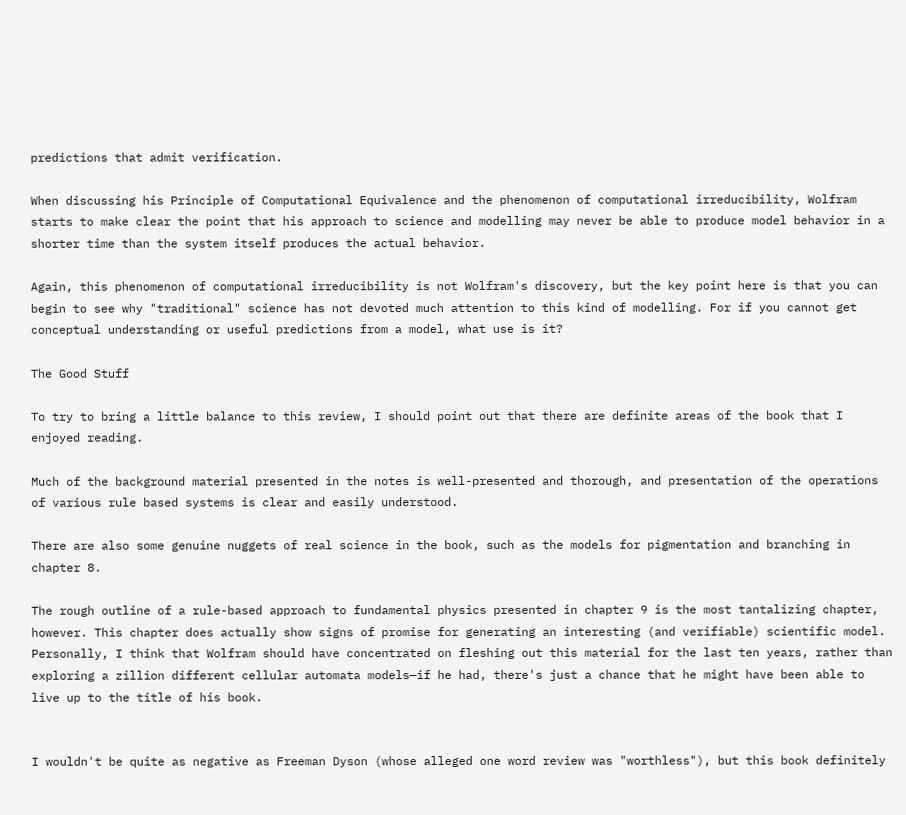predictions that admit verification.

When discussing his Principle of Computational Equivalence and the phenomenon of computational irreducibility, Wolfram starts to make clear the point that his approach to science and modelling may never be able to produce model behavior in a shorter time than the system itself produces the actual behavior.

Again, this phenomenon of computational irreducibility is not Wolfram's discovery, but the key point here is that you can begin to see why "traditional" science has not devoted much attention to this kind of modelling. For if you cannot get conceptual understanding or useful predictions from a model, what use is it?

The Good Stuff

To try to bring a little balance to this review, I should point out that there are definite areas of the book that I enjoyed reading.

Much of the background material presented in the notes is well-presented and thorough, and presentation of the operations of various rule based systems is clear and easily understood.

There are also some genuine nuggets of real science in the book, such as the models for pigmentation and branching in chapter 8.

The rough outline of a rule-based approach to fundamental physics presented in chapter 9 is the most tantalizing chapter, however. This chapter does actually show signs of promise for generating an interesting (and verifiable) scientific model. Personally, I think that Wolfram should have concentrated on fleshing out this material for the last ten years, rather than exploring a zillion different cellular automata models—if he had, there's just a chance that he might have been able to live up to the title of his book.


I wouldn't be quite as negative as Freeman Dyson (whose alleged one word review was "worthless"), but this book definitely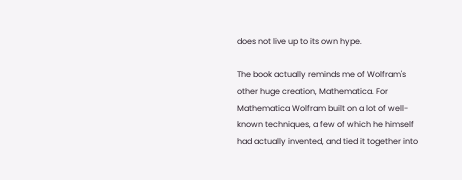does not live up to its own hype.

The book actually reminds me of Wolfram's other huge creation, Mathematica. For Mathematica Wolfram built on a lot of well-known techniques, a few of which he himself had actually invented, and tied it together into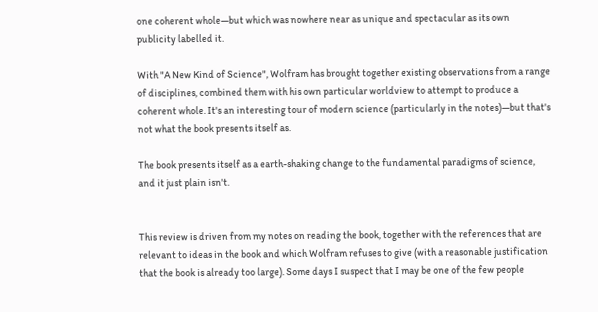one coherent whole—but which was nowhere near as unique and spectacular as its own publicity labelled it.

With "A New Kind of Science", Wolfram has brought together existing observations from a range of disciplines, combined them with his own particular worldview to attempt to produce a coherent whole. It's an interesting tour of modern science (particularly in the notes)—but that's not what the book presents itself as.

The book presents itself as a earth-shaking change to the fundamental paradigms of science, and it just plain isn't.


This review is driven from my notes on reading the book, together with the references that are relevant to ideas in the book and which Wolfram refuses to give (with a reasonable justification that the book is already too large). Some days I suspect that I may be one of the few people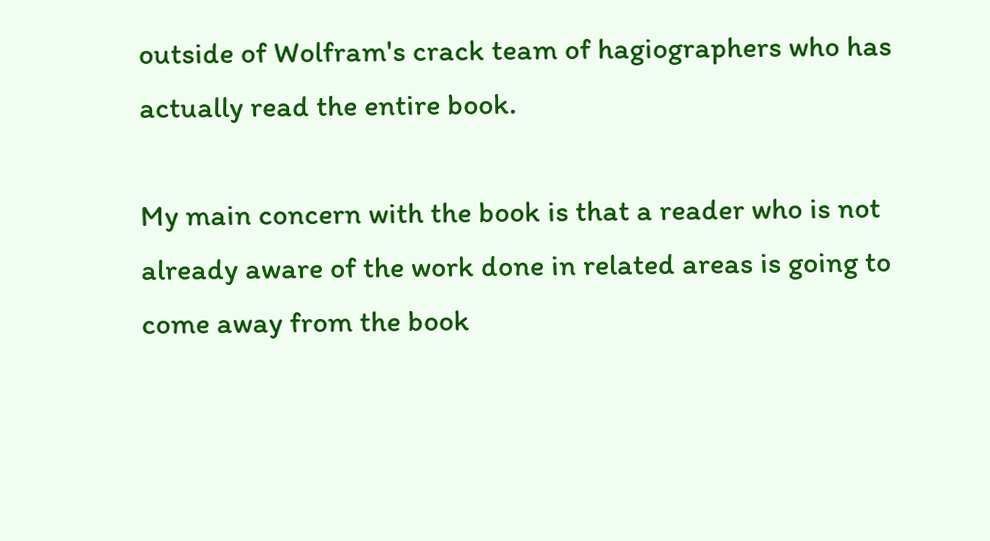outside of Wolfram's crack team of hagiographers who has actually read the entire book.

My main concern with the book is that a reader who is not already aware of the work done in related areas is going to come away from the book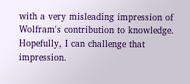with a very misleading impression of Wolfram's contribution to knowledge. Hopefully, I can challenge that impression.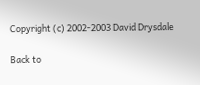Copyright (c) 2002-2003 David Drysdale

Back to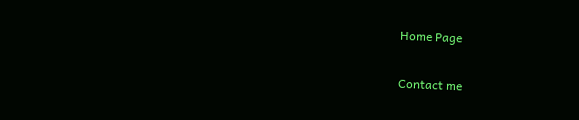Home Page

Contact me